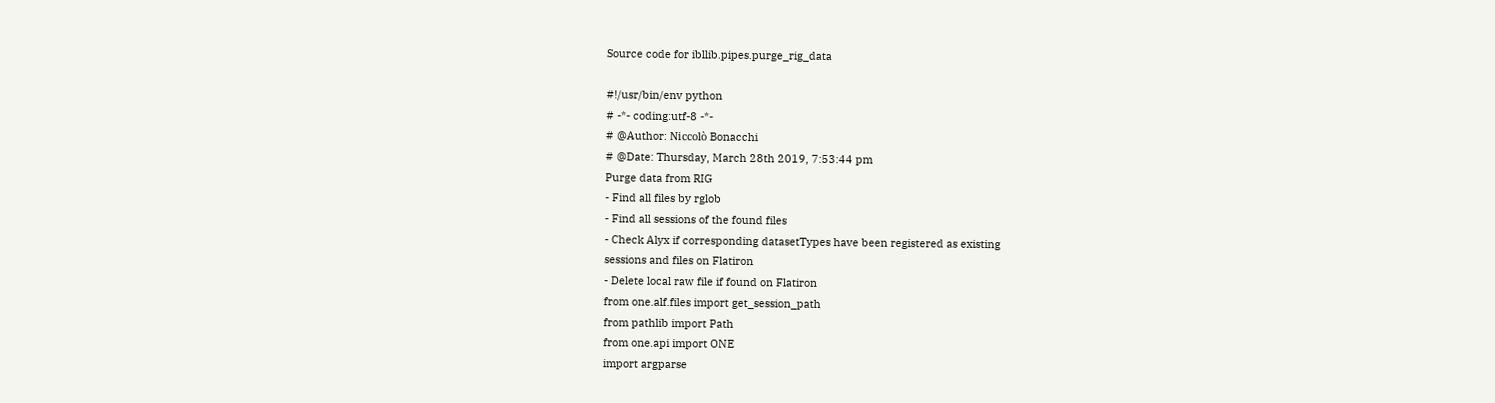Source code for ibllib.pipes.purge_rig_data

#!/usr/bin/env python
# -*- coding:utf-8 -*-
# @Author: Niccolò Bonacchi
# @Date: Thursday, March 28th 2019, 7:53:44 pm
Purge data from RIG
- Find all files by rglob
- Find all sessions of the found files
- Check Alyx if corresponding datasetTypes have been registered as existing
sessions and files on Flatiron
- Delete local raw file if found on Flatiron
from one.alf.files import get_session_path
from pathlib import Path
from one.api import ONE
import argparse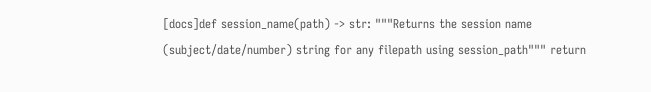[docs]def session_name(path) -> str: """Returns the session name (subject/date/number) string for any filepath using session_path""" return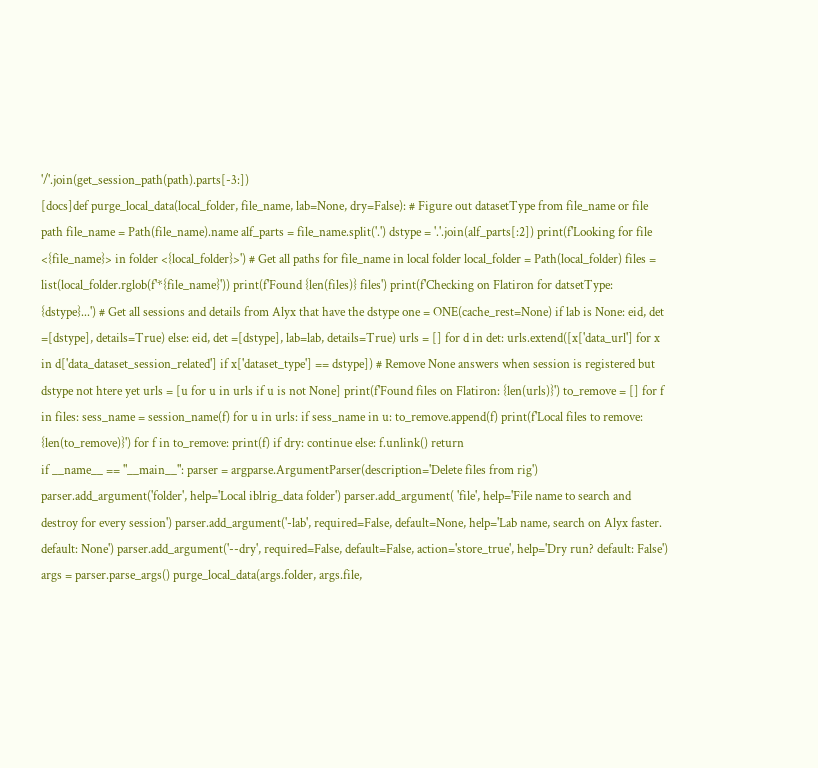'/'.join(get_session_path(path).parts[-3:])
[docs]def purge_local_data(local_folder, file_name, lab=None, dry=False): # Figure out datasetType from file_name or file path file_name = Path(file_name).name alf_parts = file_name.split('.') dstype = '.'.join(alf_parts[:2]) print(f'Looking for file <{file_name}> in folder <{local_folder}>') # Get all paths for file_name in local folder local_folder = Path(local_folder) files = list(local_folder.rglob(f'*{file_name}')) print(f'Found {len(files)} files') print(f'Checking on Flatiron for datsetType: {dstype}...') # Get all sessions and details from Alyx that have the dstype one = ONE(cache_rest=None) if lab is None: eid, det =[dstype], details=True) else: eid, det =[dstype], lab=lab, details=True) urls = [] for d in det: urls.extend([x['data_url'] for x in d['data_dataset_session_related'] if x['dataset_type'] == dstype]) # Remove None answers when session is registered but dstype not htere yet urls = [u for u in urls if u is not None] print(f'Found files on Flatiron: {len(urls)}') to_remove = [] for f in files: sess_name = session_name(f) for u in urls: if sess_name in u: to_remove.append(f) print(f'Local files to remove: {len(to_remove)}') for f in to_remove: print(f) if dry: continue else: f.unlink() return
if __name__ == "__main__": parser = argparse.ArgumentParser(description='Delete files from rig') parser.add_argument('folder', help='Local iblrig_data folder') parser.add_argument( 'file', help='File name to search and destroy for every session') parser.add_argument('-lab', required=False, default=None, help='Lab name, search on Alyx faster. default: None') parser.add_argument('--dry', required=False, default=False, action='store_true', help='Dry run? default: False') args = parser.parse_args() purge_local_data(args.folder, args.file,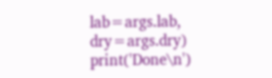lab=args.lab, dry=args.dry) print('Done\n')